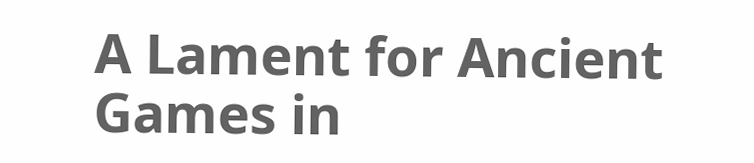A Lament for Ancient Games in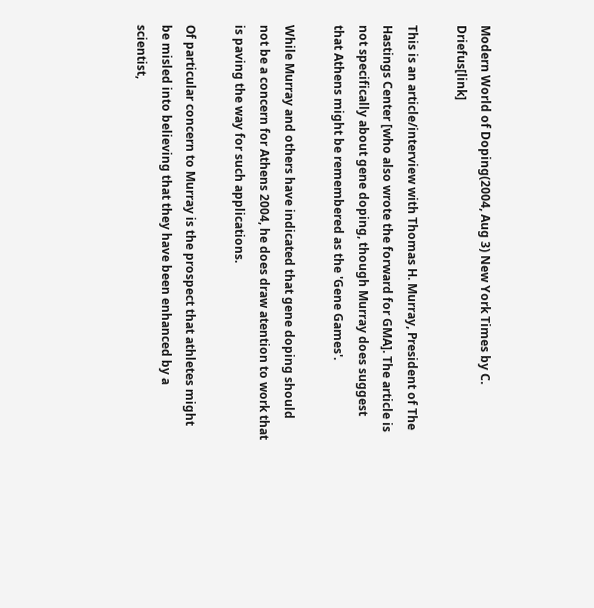Modern World of Doping(2004, Aug 3) New York Times by C. Driefus[link]

This is an article/interview with Thomas H. Murray, President of The Hastings Center [who also wrote the forward for GMA]. The article is not specifically about gene doping, though Murray does suggest that Athens might be remembered as the 'Gene Games'.

While Murray and others have indicated that gene doping should not be a concern for Athens 2004, he does draw atention to work that is paving the way for such applications.

Of particular concern to Murray is the prospect that athletes might be misled into believing that they have been enhanced by a scientist,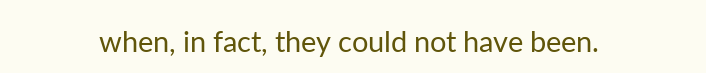when, in fact, they could not have been.